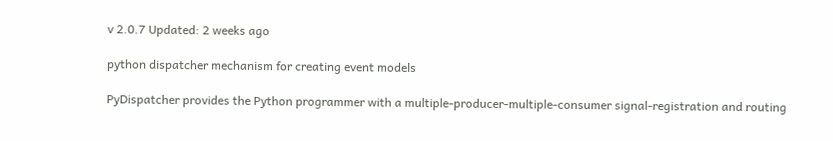v 2.0.7 Updated: 2 weeks ago

python dispatcher mechanism for creating event models

PyDispatcher provides the Python programmer with a multiple-producer-multiple-consumer signal-registration and routing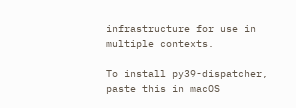infrastructure for use in multiple contexts.

To install py39-dispatcher, paste this in macOS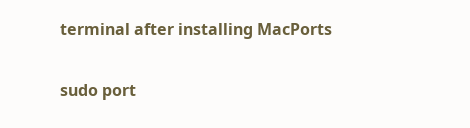terminal after installing MacPorts

sudo port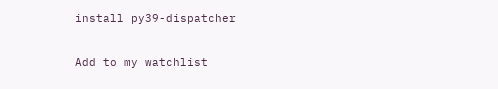install py39-dispatcher

Add to my watchlist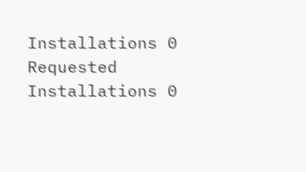Installations 0
Requested Installations 0